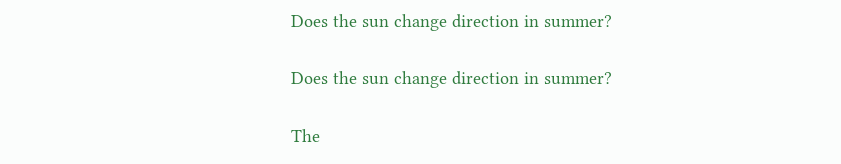Does the sun change direction in summer?

Does the sun change direction in summer?

The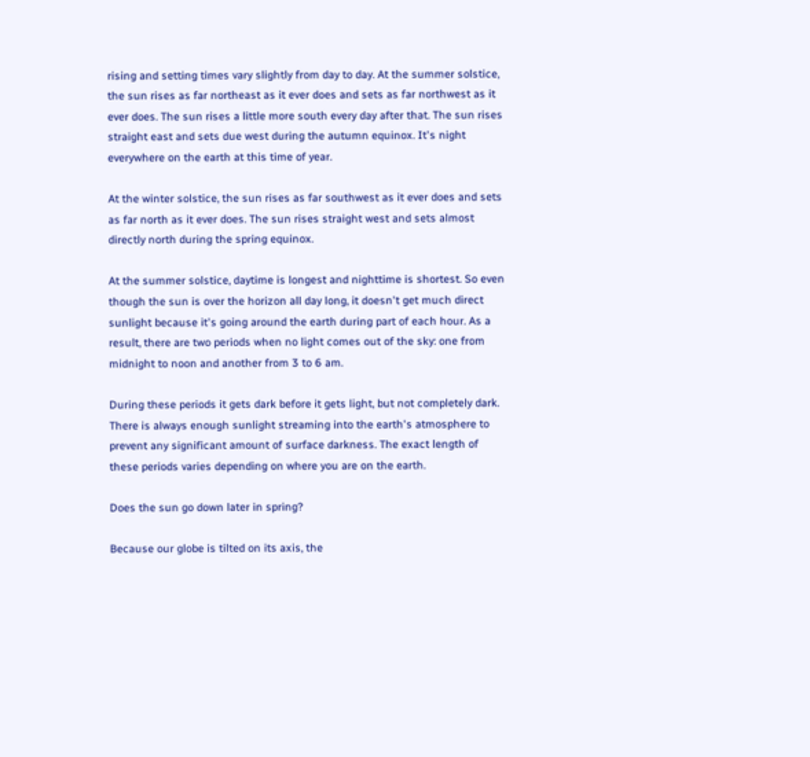rising and setting times vary slightly from day to day. At the summer solstice, the sun rises as far northeast as it ever does and sets as far northwest as it ever does. The sun rises a little more south every day after that. The sun rises straight east and sets due west during the autumn equinox. It's night everywhere on the earth at this time of year.

At the winter solstice, the sun rises as far southwest as it ever does and sets as far north as it ever does. The sun rises straight west and sets almost directly north during the spring equinox.

At the summer solstice, daytime is longest and nighttime is shortest. So even though the sun is over the horizon all day long, it doesn't get much direct sunlight because it's going around the earth during part of each hour. As a result, there are two periods when no light comes out of the sky: one from midnight to noon and another from 3 to 6 am.

During these periods it gets dark before it gets light, but not completely dark. There is always enough sunlight streaming into the earth's atmosphere to prevent any significant amount of surface darkness. The exact length of these periods varies depending on where you are on the earth.

Does the sun go down later in spring?

Because our globe is tilted on its axis, the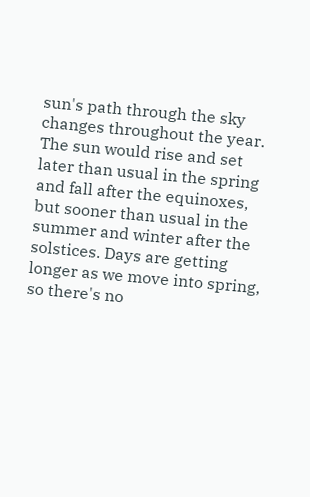sun's path through the sky changes throughout the year. The sun would rise and set later than usual in the spring and fall after the equinoxes, but sooner than usual in the summer and winter after the solstices. Days are getting longer as we move into spring, so there's no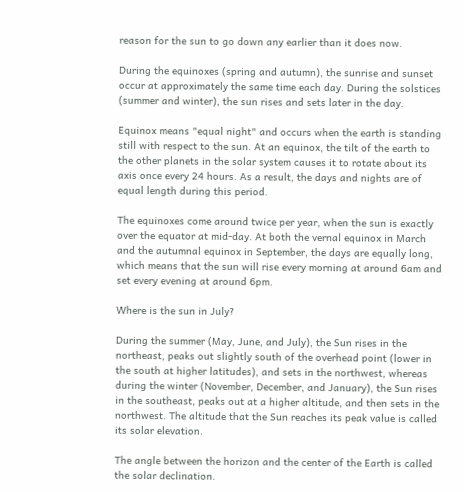reason for the sun to go down any earlier than it does now.

During the equinoxes (spring and autumn), the sunrise and sunset occur at approximately the same time each day. During the solstices (summer and winter), the sun rises and sets later in the day.

Equinox means "equal night" and occurs when the earth is standing still with respect to the sun. At an equinox, the tilt of the earth to the other planets in the solar system causes it to rotate about its axis once every 24 hours. As a result, the days and nights are of equal length during this period.

The equinoxes come around twice per year, when the sun is exactly over the equator at mid-day. At both the vernal equinox in March and the autumnal equinox in September, the days are equally long, which means that the sun will rise every morning at around 6am and set every evening at around 6pm.

Where is the sun in July?

During the summer (May, June, and July), the Sun rises in the northeast, peaks out slightly south of the overhead point (lower in the south at higher latitudes), and sets in the northwest, whereas during the winter (November, December, and January), the Sun rises in the southeast, peaks out at a higher altitude, and then sets in the northwest. The altitude that the Sun reaches its peak value is called its solar elevation.

The angle between the horizon and the center of the Earth is called the solar declination.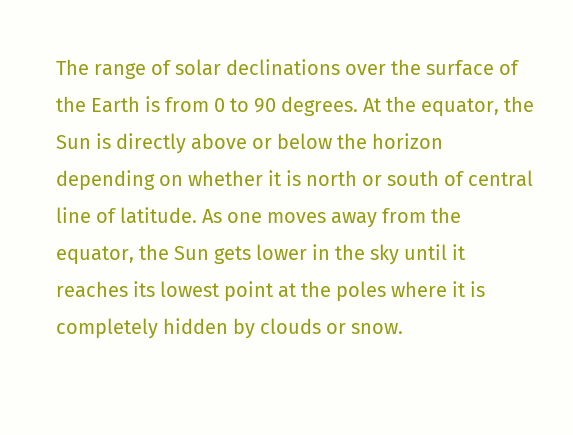The range of solar declinations over the surface of the Earth is from 0 to 90 degrees. At the equator, the Sun is directly above or below the horizon depending on whether it is north or south of central line of latitude. As one moves away from the equator, the Sun gets lower in the sky until it reaches its lowest point at the poles where it is completely hidden by clouds or snow.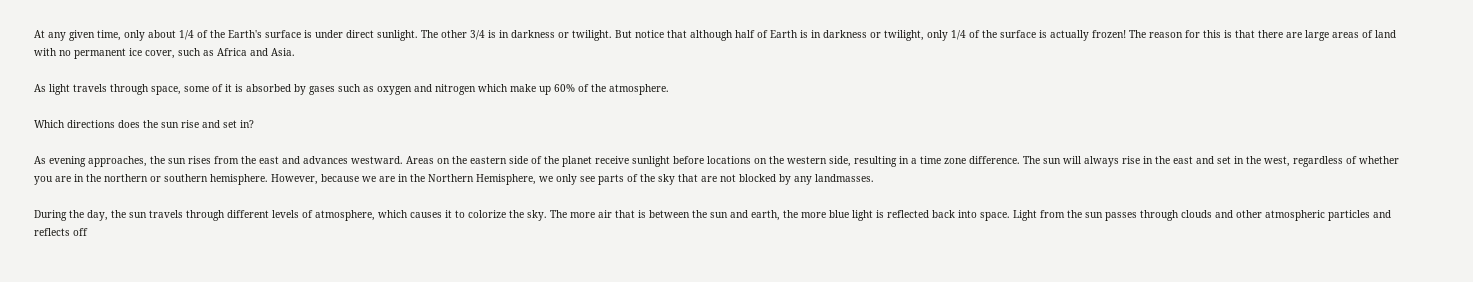At any given time, only about 1/4 of the Earth's surface is under direct sunlight. The other 3/4 is in darkness or twilight. But notice that although half of Earth is in darkness or twilight, only 1/4 of the surface is actually frozen! The reason for this is that there are large areas of land with no permanent ice cover, such as Africa and Asia.

As light travels through space, some of it is absorbed by gases such as oxygen and nitrogen which make up 60% of the atmosphere.

Which directions does the sun rise and set in?

As evening approaches, the sun rises from the east and advances westward. Areas on the eastern side of the planet receive sunlight before locations on the western side, resulting in a time zone difference. The sun will always rise in the east and set in the west, regardless of whether you are in the northern or southern hemisphere. However, because we are in the Northern Hemisphere, we only see parts of the sky that are not blocked by any landmasses.

During the day, the sun travels through different levels of atmosphere, which causes it to colorize the sky. The more air that is between the sun and earth, the more blue light is reflected back into space. Light from the sun passes through clouds and other atmospheric particles and reflects off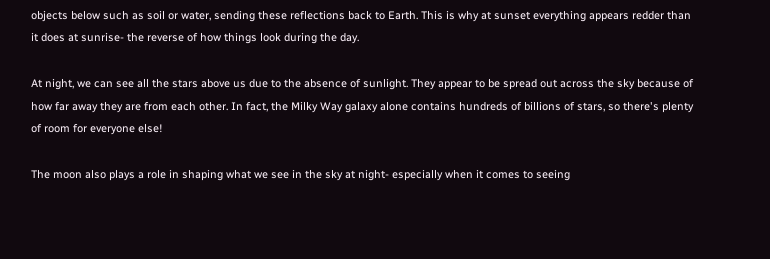objects below such as soil or water, sending these reflections back to Earth. This is why at sunset everything appears redder than it does at sunrise- the reverse of how things look during the day.

At night, we can see all the stars above us due to the absence of sunlight. They appear to be spread out across the sky because of how far away they are from each other. In fact, the Milky Way galaxy alone contains hundreds of billions of stars, so there's plenty of room for everyone else!

The moon also plays a role in shaping what we see in the sky at night- especially when it comes to seeing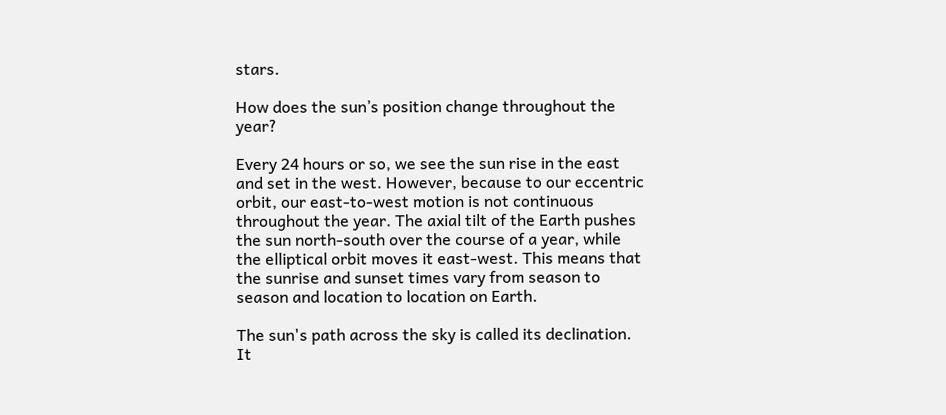stars.

How does the sun’s position change throughout the year?

Every 24 hours or so, we see the sun rise in the east and set in the west. However, because to our eccentric orbit, our east-to-west motion is not continuous throughout the year. The axial tilt of the Earth pushes the sun north-south over the course of a year, while the elliptical orbit moves it east-west. This means that the sunrise and sunset times vary from season to season and location to location on Earth.

The sun's path across the sky is called its declination. It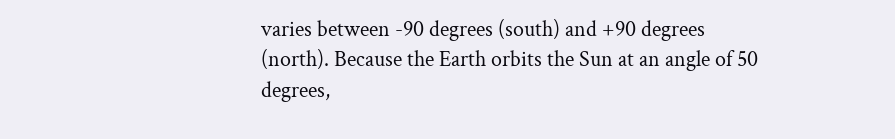varies between -90 degrees (south) and +90 degrees (north). Because the Earth orbits the Sun at an angle of 50 degrees,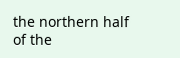the northern half of the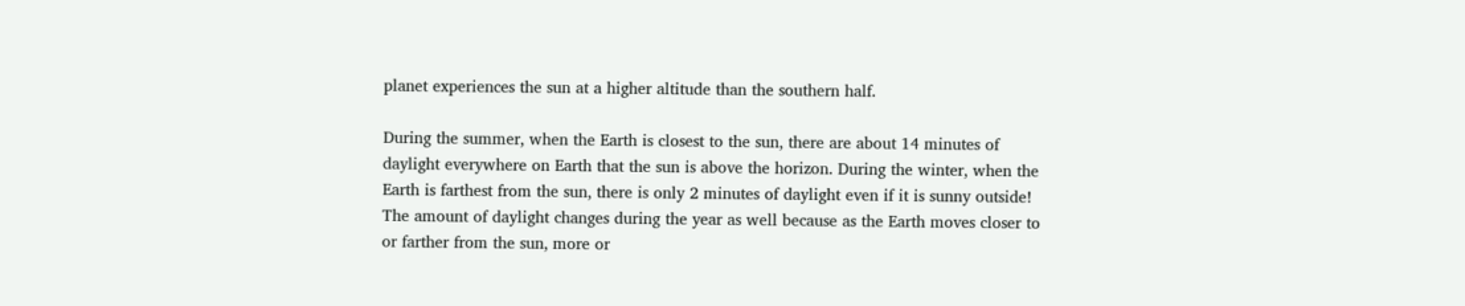planet experiences the sun at a higher altitude than the southern half.

During the summer, when the Earth is closest to the sun, there are about 14 minutes of daylight everywhere on Earth that the sun is above the horizon. During the winter, when the Earth is farthest from the sun, there is only 2 minutes of daylight even if it is sunny outside! The amount of daylight changes during the year as well because as the Earth moves closer to or farther from the sun, more or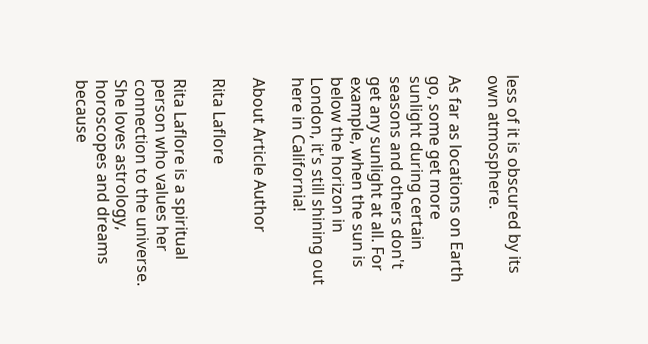less of it is obscured by its own atmosphere.

As far as locations on Earth go, some get more sunlight during certain seasons and others don't get any sunlight at all. For example, when the sun is below the horizon in London, it's still shining out here in California!

About Article Author

Rita Laflore

Rita Laflore is a spiritual person who values her connection to the universe. She loves astrology, horoscopes and dreams because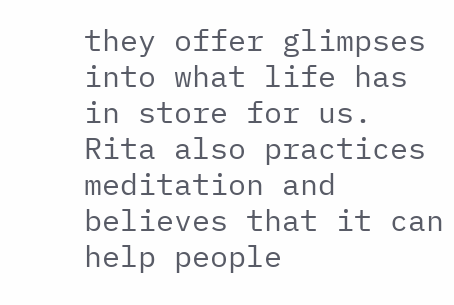they offer glimpses into what life has in store for us. Rita also practices meditation and believes that it can help people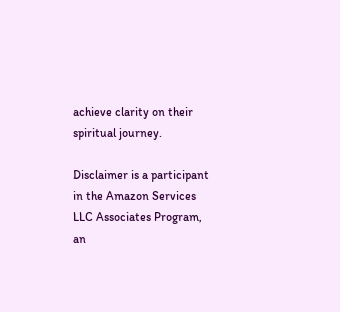achieve clarity on their spiritual journey.

Disclaimer is a participant in the Amazon Services LLC Associates Program, an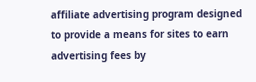affiliate advertising program designed to provide a means for sites to earn advertising fees by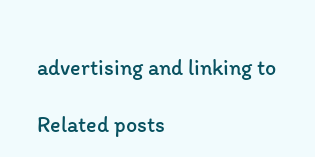advertising and linking to

Related posts